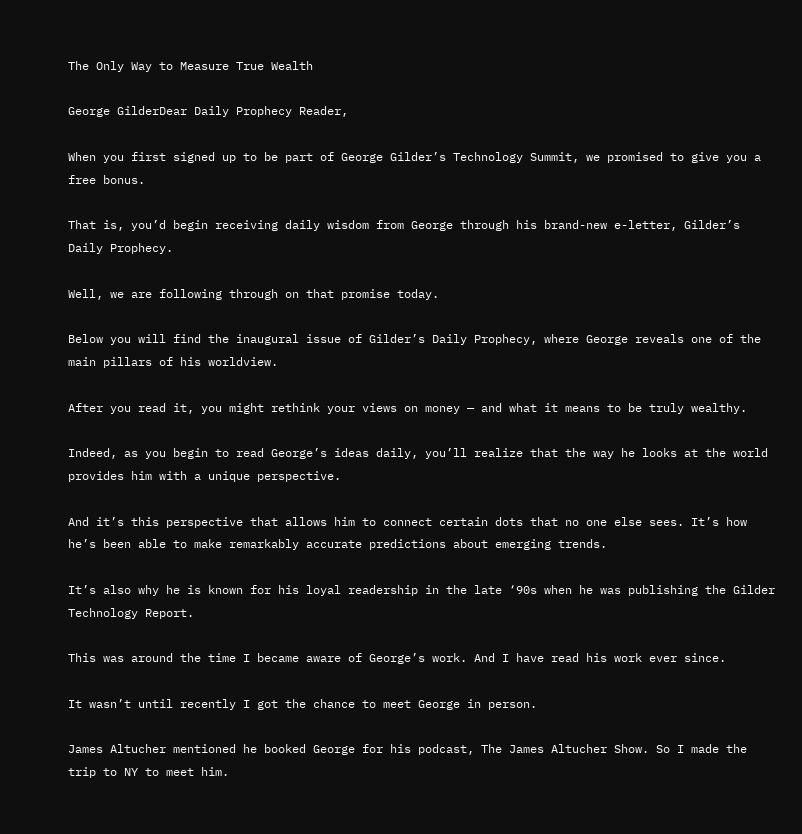The Only Way to Measure True Wealth

George GilderDear Daily Prophecy Reader,

When you first signed up to be part of George Gilder’s Technology Summit, we promised to give you a free bonus.

That is, you’d begin receiving daily wisdom from George through his brand-new e-letter, Gilder’s Daily Prophecy.

Well, we are following through on that promise today.

Below you will find the inaugural issue of Gilder’s Daily Prophecy, where George reveals one of the main pillars of his worldview.

After you read it, you might rethink your views on money — and what it means to be truly wealthy.

Indeed, as you begin to read George’s ideas daily, you’ll realize that the way he looks at the world provides him with a unique perspective.

And it’s this perspective that allows him to connect certain dots that no one else sees. It’s how he’s been able to make remarkably accurate predictions about emerging trends.

It’s also why he is known for his loyal readership in the late ‘90s when he was publishing the Gilder Technology Report.

This was around the time I became aware of George’s work. And I have read his work ever since.

It wasn’t until recently I got the chance to meet George in person.

James Altucher mentioned he booked George for his podcast, The James Altucher Show. So I made the trip to NY to meet him.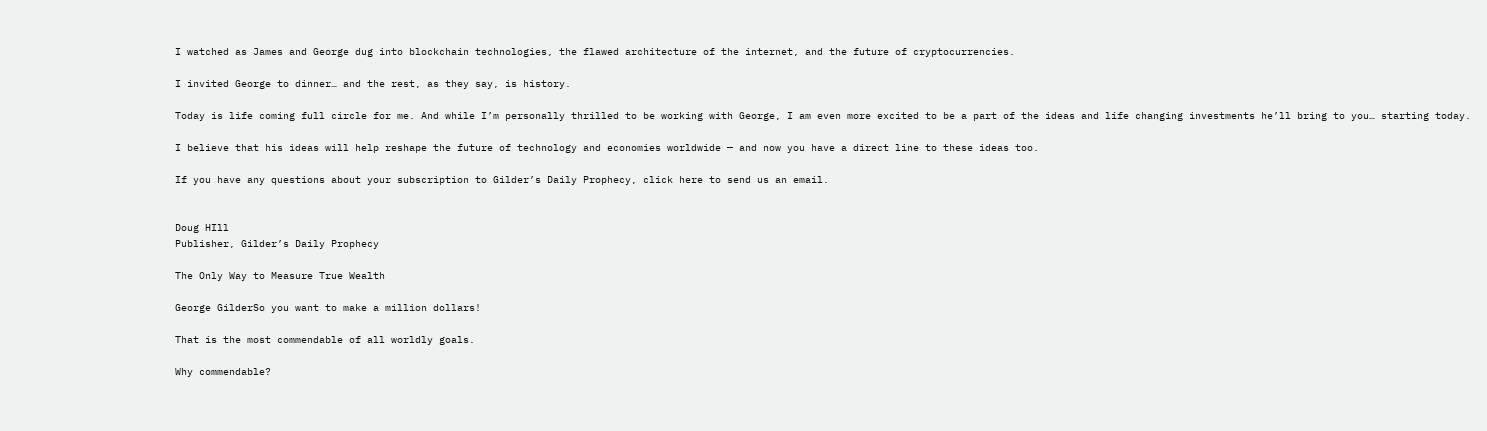I watched as James and George dug into blockchain technologies, the flawed architecture of the internet, and the future of cryptocurrencies.

I invited George to dinner… and the rest, as they say, is history.

Today is life coming full circle for me. And while I’m personally thrilled to be working with George, I am even more excited to be a part of the ideas and life changing investments he’ll bring to you… starting today.

I believe that his ideas will help reshape the future of technology and economies worldwide — and now you have a direct line to these ideas too.

If you have any questions about your subscription to Gilder’s Daily Prophecy, click here to send us an email.


Doug HIll
Publisher, Gilder’s Daily Prophecy

The Only Way to Measure True Wealth

George GilderSo you want to make a million dollars!

That is the most commendable of all worldly goals.

Why commendable?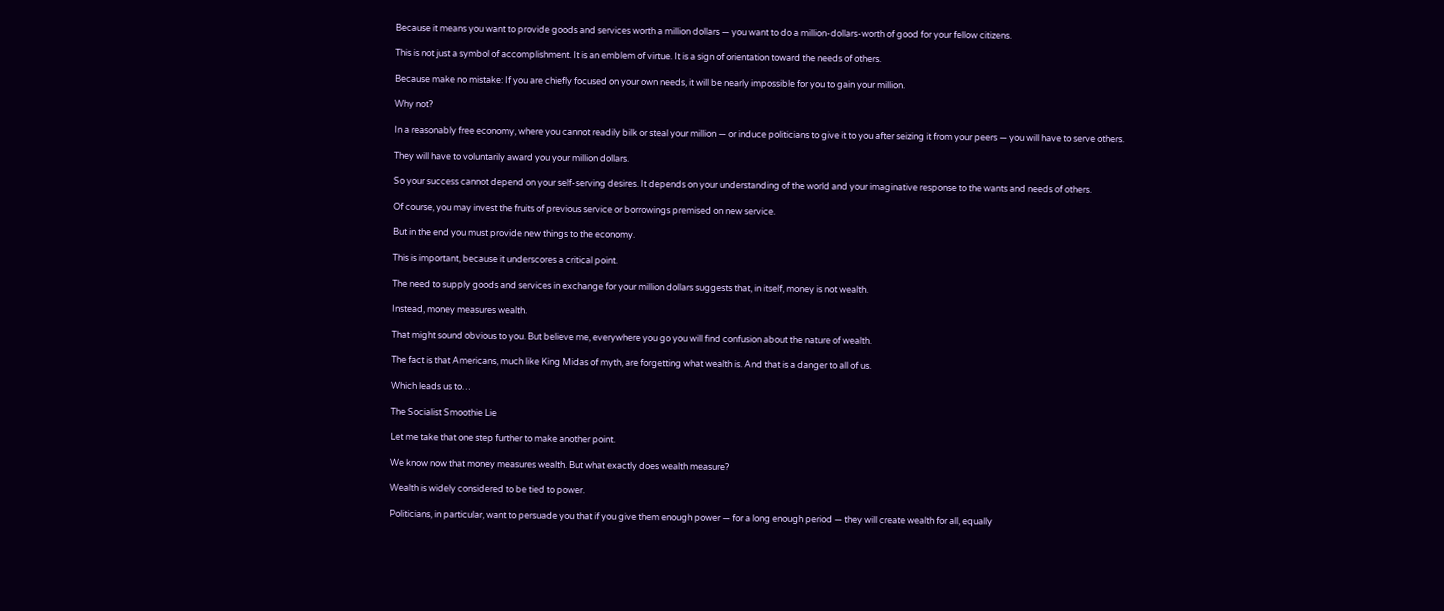Because it means you want to provide goods and services worth a million dollars — you want to do a million-dollars-worth of good for your fellow citizens.

This is not just a symbol of accomplishment. It is an emblem of virtue. It is a sign of orientation toward the needs of others.

Because make no mistake: If you are chiefly focused on your own needs, it will be nearly impossible for you to gain your million.

Why not?

In a reasonably free economy, where you cannot readily bilk or steal your million — or induce politicians to give it to you after seizing it from your peers — you will have to serve others.

They will have to voluntarily award you your million dollars.

So your success cannot depend on your self-serving desires. It depends on your understanding of the world and your imaginative response to the wants and needs of others.

Of course, you may invest the fruits of previous service or borrowings premised on new service.

But in the end you must provide new things to the economy.

This is important, because it underscores a critical point.

The need to supply goods and services in exchange for your million dollars suggests that, in itself, money is not wealth.

Instead, money measures wealth.

That might sound obvious to you. But believe me, everywhere you go you will find confusion about the nature of wealth.

The fact is that Americans, much like King Midas of myth, are forgetting what wealth is. And that is a danger to all of us.

Which leads us to…

The Socialist Smoothie Lie

Let me take that one step further to make another point.

We know now that money measures wealth. But what exactly does wealth measure?

Wealth is widely considered to be tied to power.

Politicians, in particular, want to persuade you that if you give them enough power — for a long enough period — they will create wealth for all, equally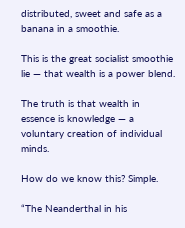distributed, sweet and safe as a banana in a smoothie.

This is the great socialist smoothie lie — that wealth is a power blend.

The truth is that wealth in essence is knowledge — a voluntary creation of individual minds.

How do we know this? Simple.

“The Neanderthal in his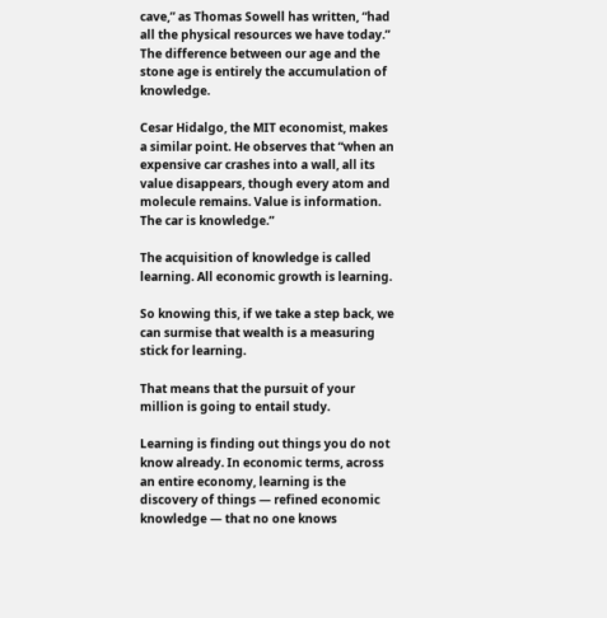cave,” as Thomas Sowell has written, “had all the physical resources we have today.” The difference between our age and the stone age is entirely the accumulation of knowledge.

Cesar Hidalgo, the MIT economist, makes a similar point. He observes that “when an expensive car crashes into a wall, all its value disappears, though every atom and molecule remains. Value is information. The car is knowledge.”

The acquisition of knowledge is called learning. All economic growth is learning.

So knowing this, if we take a step back, we can surmise that wealth is a measuring stick for learning.

That means that the pursuit of your million is going to entail study.

Learning is finding out things you do not know already. In economic terms, across an entire economy, learning is the discovery of things — refined economic knowledge — that no one knows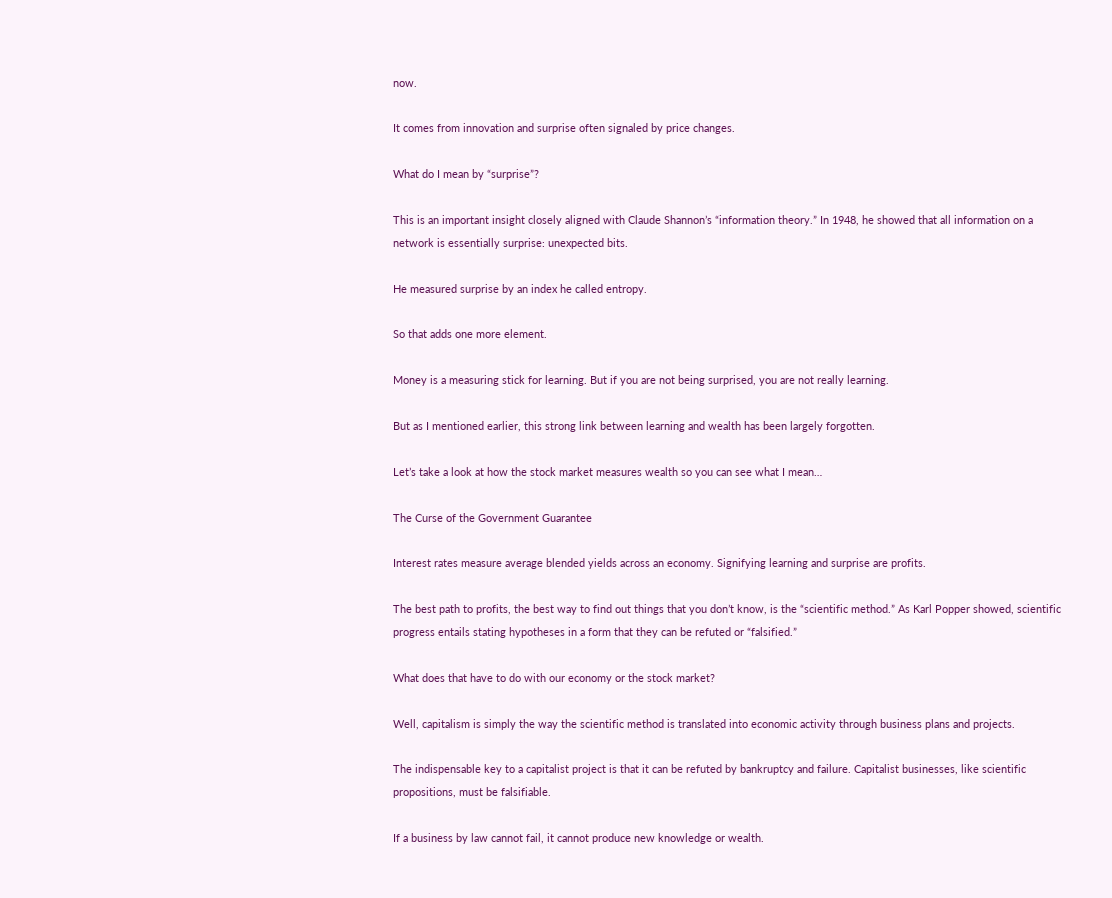now.

It comes from innovation and surprise often signaled by price changes.

What do I mean by “surprise”?

This is an important insight closely aligned with Claude Shannon’s “information theory.” In 1948, he showed that all information on a network is essentially surprise: unexpected bits.

He measured surprise by an index he called entropy.

So that adds one more element.

Money is a measuring stick for learning. But if you are not being surprised, you are not really learning.

But as I mentioned earlier, this strong link between learning and wealth has been largely forgotten.

Let’s take a look at how the stock market measures wealth so you can see what I mean…

The Curse of the Government Guarantee

Interest rates measure average blended yields across an economy. Signifying learning and surprise are profits.

The best path to profits, the best way to find out things that you don’t know, is the “scientific method.” As Karl Popper showed, scientific progress entails stating hypotheses in a form that they can be refuted or “falsified.”

What does that have to do with our economy or the stock market?

Well, capitalism is simply the way the scientific method is translated into economic activity through business plans and projects.

The indispensable key to a capitalist project is that it can be refuted by bankruptcy and failure. Capitalist businesses, like scientific propositions, must be falsifiable.

If a business by law cannot fail, it cannot produce new knowledge or wealth.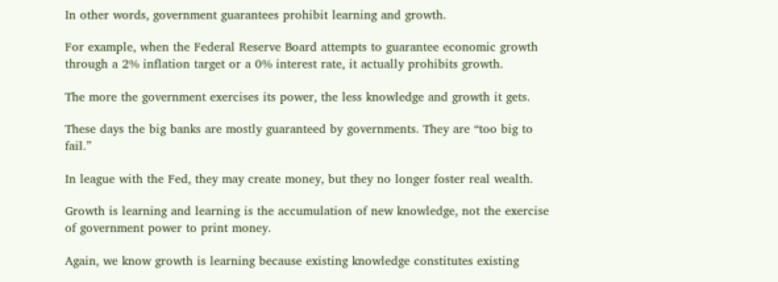In other words, government guarantees prohibit learning and growth.

For example, when the Federal Reserve Board attempts to guarantee economic growth through a 2% inflation target or a 0% interest rate, it actually prohibits growth.

The more the government exercises its power, the less knowledge and growth it gets.

These days the big banks are mostly guaranteed by governments. They are “too big to fail.”

In league with the Fed, they may create money, but they no longer foster real wealth.

Growth is learning and learning is the accumulation of new knowledge, not the exercise of government power to print money.

Again, we know growth is learning because existing knowledge constitutes existing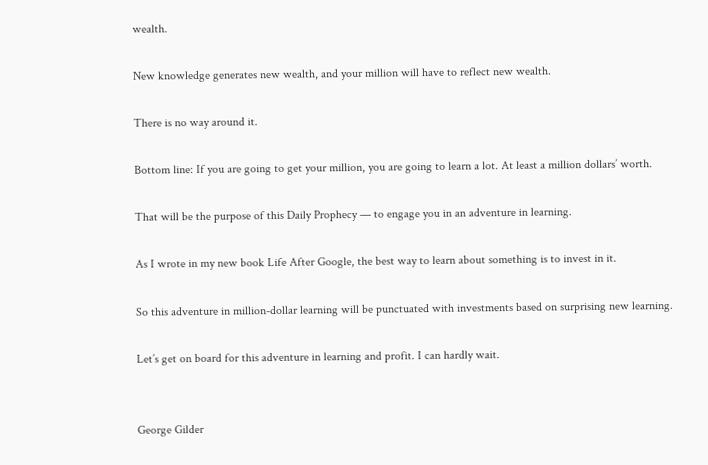wealth.

New knowledge generates new wealth, and your million will have to reflect new wealth.

There is no way around it.

Bottom line: If you are going to get your million, you are going to learn a lot. At least a million dollars’ worth.

That will be the purpose of this Daily Prophecy — to engage you in an adventure in learning.

As I wrote in my new book Life After Google, the best way to learn about something is to invest in it.

So this adventure in million-dollar learning will be punctuated with investments based on surprising new learning.

Let’s get on board for this adventure in learning and profit. I can hardly wait.


George Gilder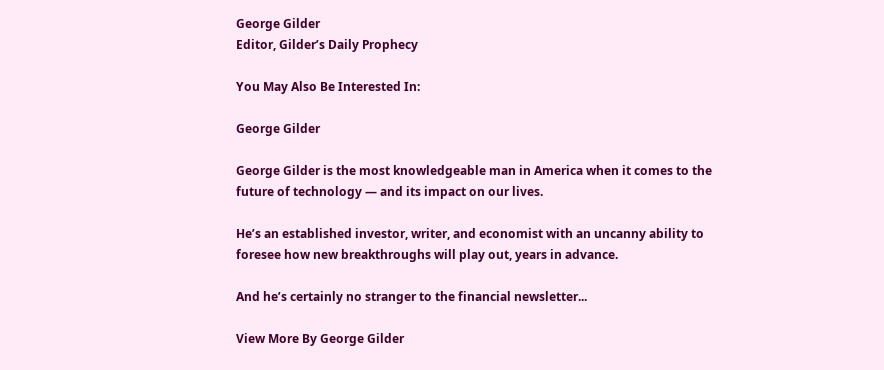George Gilder
Editor, Gilder’s Daily Prophecy

You May Also Be Interested In:

George Gilder

George Gilder is the most knowledgeable man in America when it comes to the future of technology — and its impact on our lives.

He’s an established investor, writer, and economist with an uncanny ability to foresee how new breakthroughs will play out, years in advance.

And he’s certainly no stranger to the financial newsletter...

View More By George Gilder